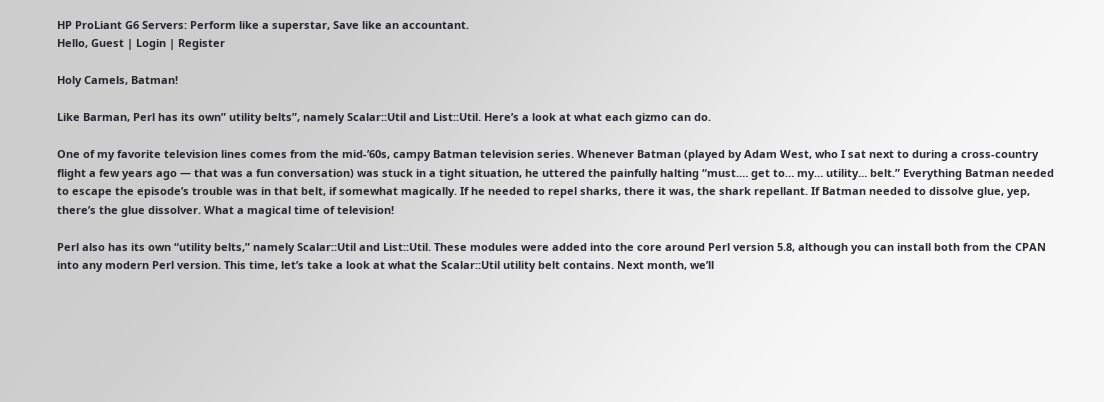HP ProLiant G6 Servers: Perform like a superstar, Save like an accountant.
Hello, Guest | Login | Register

Holy Camels, Batman!

Like Barman, Perl has its own” utility belts”, namely Scalar::Util and List::Util. Here’s a look at what each gizmo can do.

One of my favorite television lines comes from the mid-’60s, campy Batman television series. Whenever Batman (played by Adam West, who I sat next to during a cross-country flight a few years ago — that was a fun conversation) was stuck in a tight situation, he uttered the painfully halting “must.… get to… my… utility… belt.” Everything Batman needed to escape the episode’s trouble was in that belt, if somewhat magically. If he needed to repel sharks, there it was, the shark repellant. If Batman needed to dissolve glue, yep, there’s the glue dissolver. What a magical time of television!

Perl also has its own “utility belts,” namely Scalar::Util and List::Util. These modules were added into the core around Perl version 5.8, although you can install both from the CPAN into any modern Perl version. This time, let’s take a look at what the Scalar::Util utility belt contains. Next month, we’ll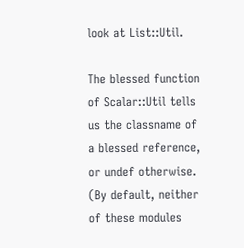look at List::Util.

The blessed function of Scalar::Util tells us the classname of a blessed reference, or undef otherwise. (By default, neither of these modules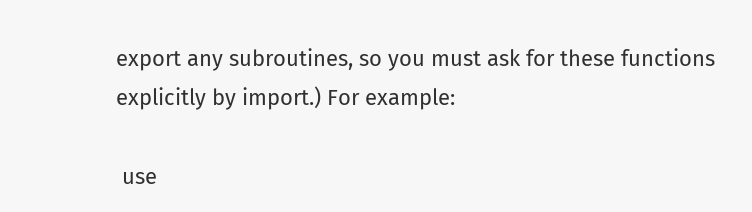export any subroutines, so you must ask for these functions explicitly by import.) For example:

 use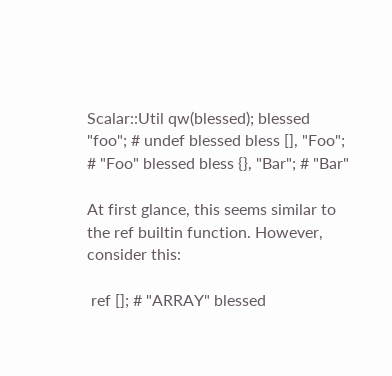Scalar::Util qw(blessed); blessed "foo"; # undef blessed bless [], "Foo"; # "Foo" blessed bless {}, "Bar"; # "Bar"

At first glance, this seems similar to the ref builtin function. However, consider this:

 ref []; # "ARRAY" blessed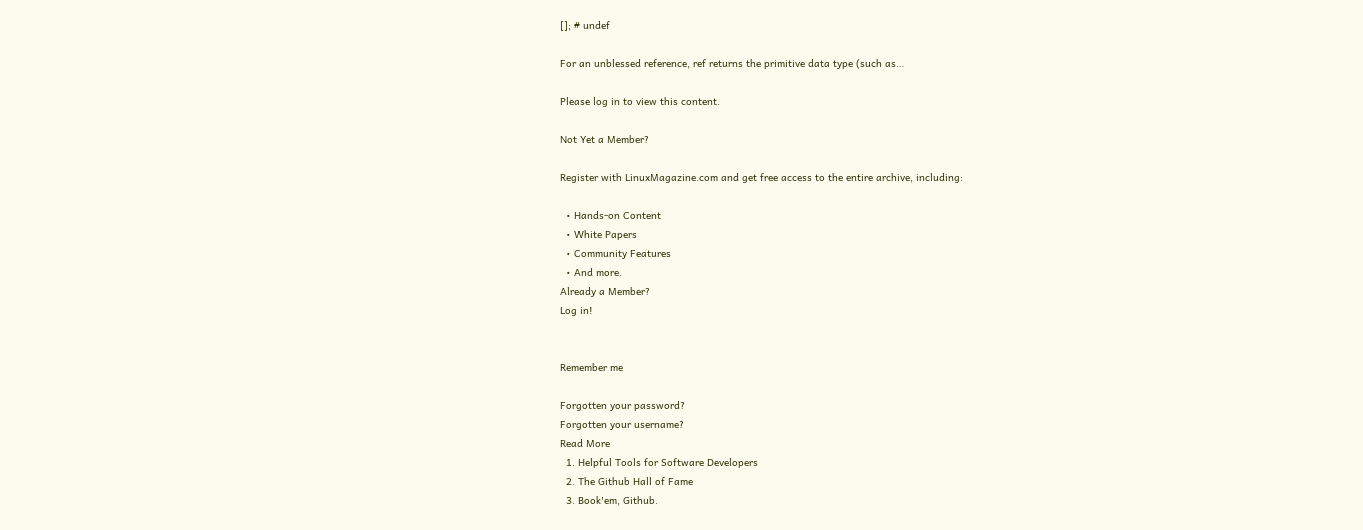[]; # undef

For an unblessed reference, ref returns the primitive data type (such as…

Please log in to view this content.

Not Yet a Member?

Register with LinuxMagazine.com and get free access to the entire archive, including:

  • Hands-on Content
  • White Papers
  • Community Features
  • And more.
Already a Member?
Log in!


Remember me

Forgotten your password?
Forgotten your username?
Read More
  1. Helpful Tools for Software Developers
  2. The Github Hall of Fame
  3. Book'em, Github.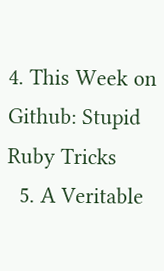4. This Week on Github: Stupid Ruby Tricks
  5. A Veritable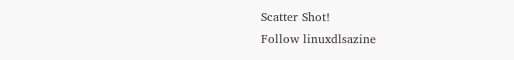Scatter Shot!
Follow linuxdlsazine